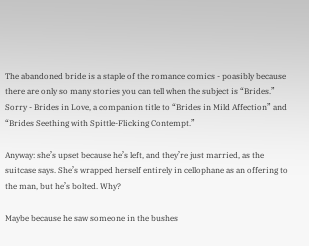The abandoned bride is a staple of the romance comics - poasibly because there are only so many stories you can tell when the subject is “Brides.” Sorry - Brides in Love, a companion title to “Brides in Mild Affection” and “Brides Seething with Spittle-Flicking Contempt.”

Anyway: she’s upset because he’s left, and they’re just married, as the suitcase says. She’s wrapped herself entirely in cellophane as an offering to the man, but he’s bolted. Why?

Maybe because he saw someone in the bushes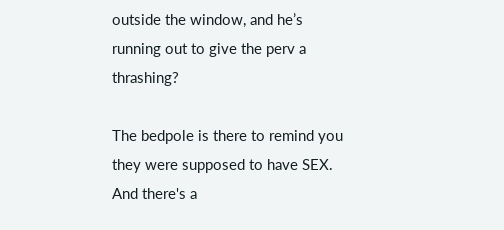outside the window, and he’s running out to give the perv a thrashing?

The bedpole is there to remind you they were supposed to have SEX. And there's a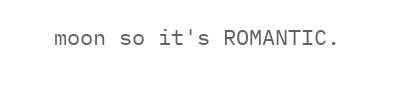moon so it's ROMANTIC.